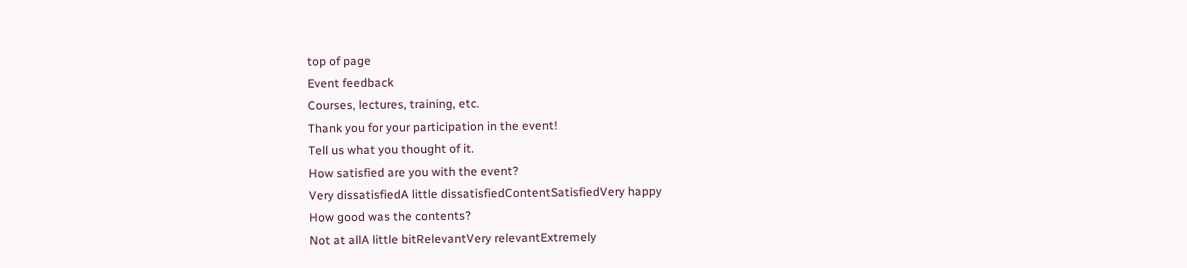top of page
Event feedback
Courses, lectures, training, etc.
Thank you for your participation in the event!
Tell us what you thought of it.
How satisfied are you with the event?
Very dissatisfiedA little dissatisfiedContentSatisfiedVery happy
How good was the contents?
Not at allA little bitRelevantVery relevantExtremely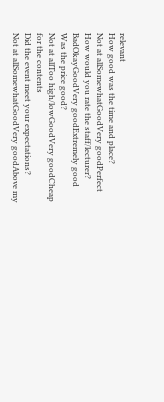relevant
How good was the time and place?
Not at allSomewhatGoodVery goodPerfect
How would you rate the staff/lecturer?
BadOkayGoodVery goodExtremely good
Was the price good?
Not at allToo high/lowGoodVery goodCheap for the contents
Did the event meet your expectations?
Not at allSomewhatGoodVery goodAbove my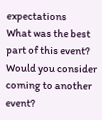expectations
What was the best part of this event?
Would you consider coming to another event?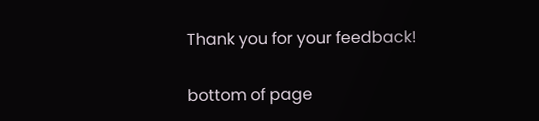Thank you for your feedback!

bottom of page